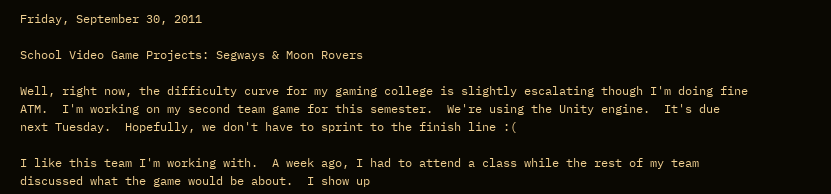Friday, September 30, 2011

School Video Game Projects: Segways & Moon Rovers

Well, right now, the difficulty curve for my gaming college is slightly escalating though I'm doing fine ATM.  I'm working on my second team game for this semester.  We're using the Unity engine.  It's due next Tuesday.  Hopefully, we don't have to sprint to the finish line :(

I like this team I'm working with.  A week ago, I had to attend a class while the rest of my team discussed what the game would be about.  I show up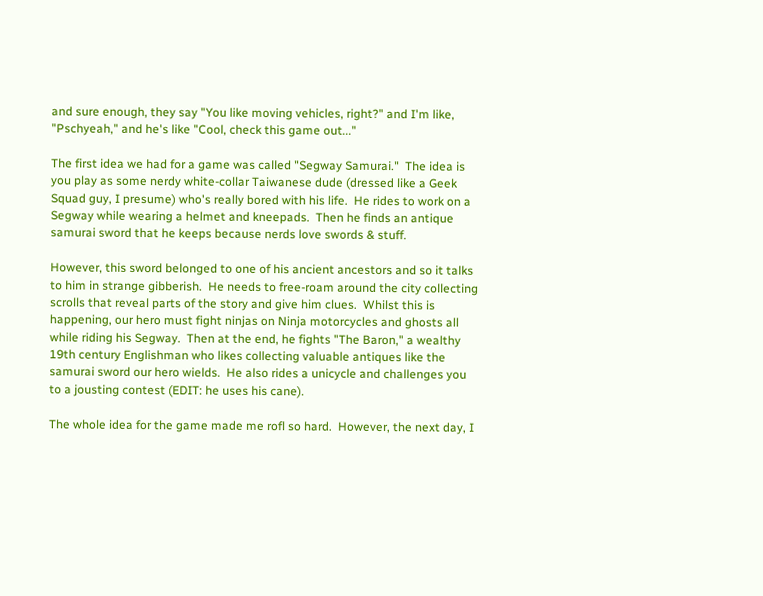and sure enough, they say "You like moving vehicles, right?" and I'm like, "Pschyeah," and he's like "Cool, check this game out..."

The first idea we had for a game was called "Segway Samurai."  The idea is you play as some nerdy white-collar Taiwanese dude (dressed like a Geek Squad guy, I presume) who's really bored with his life.  He rides to work on a Segway while wearing a helmet and kneepads.  Then he finds an antique samurai sword that he keeps because nerds love swords & stuff.

However, this sword belonged to one of his ancient ancestors and so it talks to him in strange gibberish.  He needs to free-roam around the city collecting scrolls that reveal parts of the story and give him clues.  Whilst this is happening, our hero must fight ninjas on Ninja motorcycles and ghosts all while riding his Segway.  Then at the end, he fights "The Baron," a wealthy 19th century Englishman who likes collecting valuable antiques like the samurai sword our hero wields.  He also rides a unicycle and challenges you to a jousting contest (EDIT: he uses his cane).

The whole idea for the game made me rofl so hard.  However, the next day, I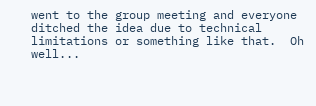went to the group meeting and everyone ditched the idea due to technical limitations or something like that.  Oh well...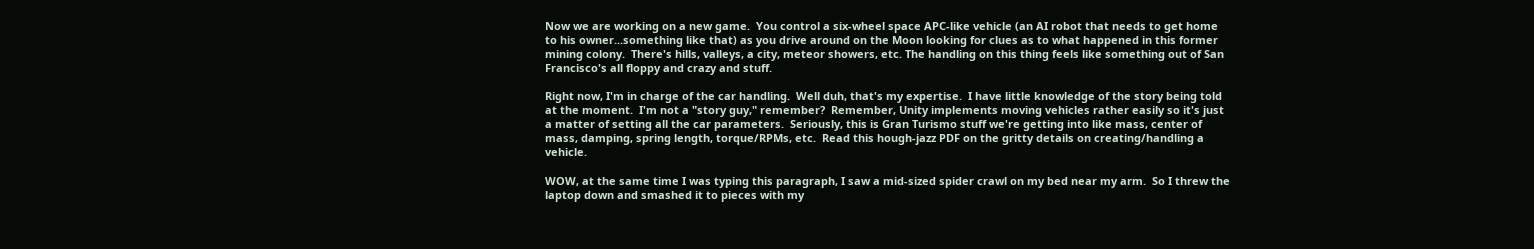Now we are working on a new game.  You control a six-wheel space APC-like vehicle (an AI robot that needs to get home to his owner...something like that) as you drive around on the Moon looking for clues as to what happened in this former mining colony.  There's hills, valleys, a city, meteor showers, etc. The handling on this thing feels like something out of San Francisco's all floppy and crazy and stuff.

Right now, I'm in charge of the car handling.  Well duh, that's my expertise.  I have little knowledge of the story being told at the moment.  I'm not a "story guy," remember?  Remember, Unity implements moving vehicles rather easily so it's just a matter of setting all the car parameters.  Seriously, this is Gran Turismo stuff we're getting into like mass, center of mass, damping, spring length, torque/RPMs, etc.  Read this hough-jazz PDF on the gritty details on creating/handling a vehicle.

WOW, at the same time I was typing this paragraph, I saw a mid-sized spider crawl on my bed near my arm.  So I threw the laptop down and smashed it to pieces with my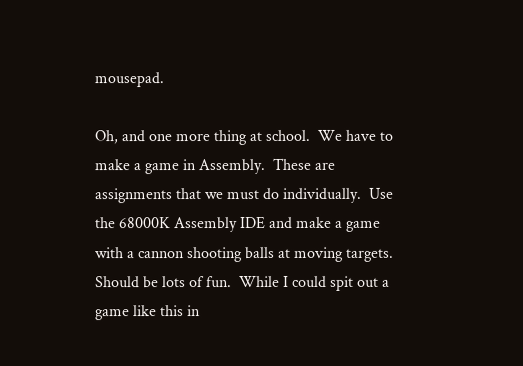mousepad.

Oh, and one more thing at school.  We have to make a game in Assembly.  These are assignments that we must do individually.  Use the 68000K Assembly IDE and make a game with a cannon shooting balls at moving targets.  Should be lots of fun.  While I could spit out a game like this in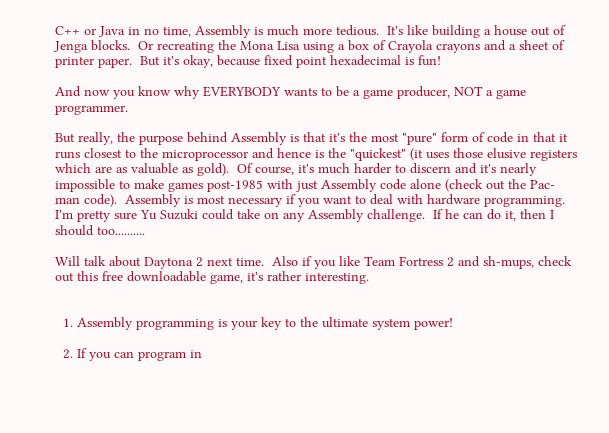C++ or Java in no time, Assembly is much more tedious.  It's like building a house out of Jenga blocks.  Or recreating the Mona Lisa using a box of Crayola crayons and a sheet of printer paper.  But it's okay, because fixed point hexadecimal is fun!

And now you know why EVERYBODY wants to be a game producer, NOT a game programmer.

But really, the purpose behind Assembly is that it's the most "pure" form of code in that it runs closest to the microprocessor and hence is the "quickest" (it uses those elusive registers which are as valuable as gold).  Of course, it's much harder to discern and it's nearly impossible to make games post-1985 with just Assembly code alone (check out the Pac-man code).  Assembly is most necessary if you want to deal with hardware programming.  I'm pretty sure Yu Suzuki could take on any Assembly challenge.  If he can do it, then I should too..........

Will talk about Daytona 2 next time.  Also if you like Team Fortress 2 and sh-mups, check out this free downloadable game, it's rather interesting.


  1. Assembly programming is your key to the ultimate system power!

  2. If you can program in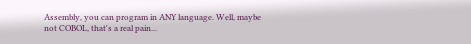Assembly, you can program in ANY language. Well, maybe not COBOL, that's a real pain...